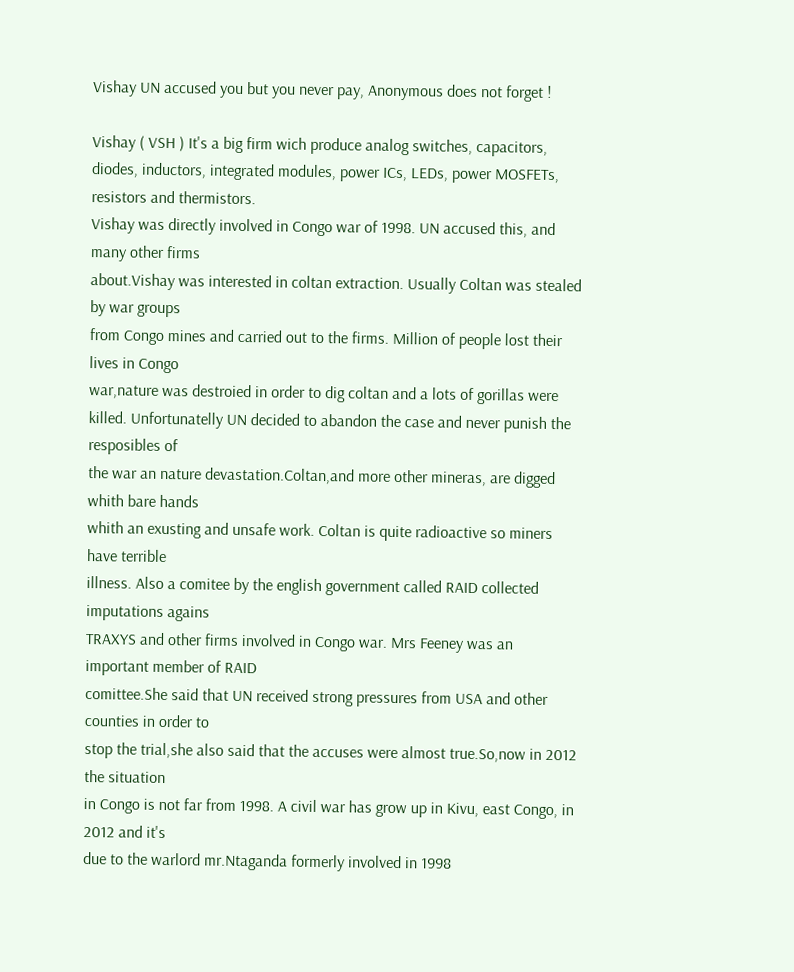Vishay UN accused you but you never pay, Anonymous does not forget !

Vishay ( VSH ) It's a big firm wich produce analog switches, capacitors, diodes, inductors, integrated modules, power ICs, LEDs, power MOSFETs, resistors and thermistors.
Vishay was directly involved in Congo war of 1998. UN accused this, and many other firms
about.Vishay was interested in coltan extraction. Usually Coltan was stealed by war groups
from Congo mines and carried out to the firms. Million of people lost their lives in Congo
war,nature was destroied in order to dig coltan and a lots of gorillas were
killed. Unfortunatelly UN decided to abandon the case and never punish the resposibles of
the war an nature devastation.Coltan,and more other mineras, are digged whith bare hands
whith an exusting and unsafe work. Coltan is quite radioactive so miners have terrible
illness. Also a comitee by the english government called RAID collected imputations agains
TRAXYS and other firms involved in Congo war. Mrs Feeney was an important member of RAID
comittee.She said that UN received strong pressures from USA and other counties in order to
stop the trial,she also said that the accuses were almost true.So,now in 2012 the situation
in Congo is not far from 1998. A civil war has grow up in Kivu, east Congo, in 2012 and it's
due to the warlord mr.Ntaganda formerly involved in 1998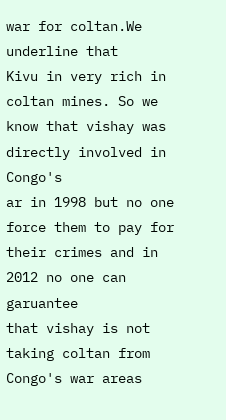war for coltan.We underline that
Kivu in very rich in coltan mines. So we know that vishay was directly involved in Congo's
ar in 1998 but no one force them to pay for their crimes and in 2012 no one can garuantee
that vishay is not taking coltan from Congo's war areas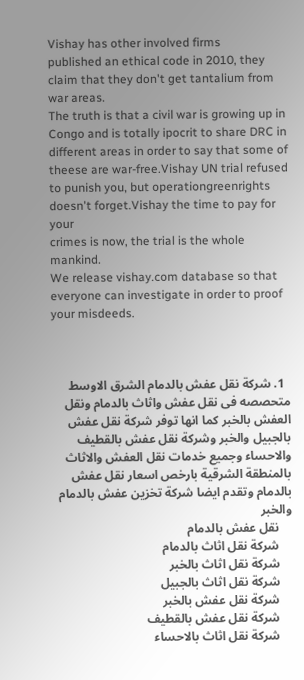Vishay has other involved firms
published an ethical code in 2010, they claim that they don't get tantalium from war areas.
The truth is that a civil war is growing up in Congo and is totally ipocrit to share DRC in
different areas in order to say that some of theese are war-free.Vishay UN trial refused
to punish you, but operationgreenrights doesn't forget.Vishay the time to pay for your
crimes is now, the trial is the whole mankind.
We release vishay.com database so that
everyone can investigate in order to proof your misdeeds.



  1. شركة نقل عفش بالدمام الشرق الاوسط متحصصه فى نقل عفش واثاث بالدمام ونقل العفش بالخبر كما انها توفر شركة نقل عفش بالجبيل والخبر وشركة نقل عفش بالقطيف والاحساء وجميع خدمات نقل العفش والاثاث بالمنطقة الشرقية بارخص اسعار نقل عفش بالدمام وتقدم ايضا شركة تخزين عفش بالدمام والخبر
    نقل عفش بالدمام
    شركة نقل اثاث بالدمام
    شركة نقل اثاث بالخبر
    شركة نقل اثاث بالجبيل
    شركة نقل عفش بالخبر
    شركة نقل عفش بالقطيف
    شركة نقل اثاث بالاحساء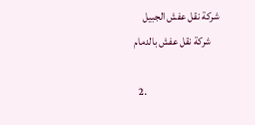شركة نقل عفش الجبيل
    شركة نقل عفش بالدمام

  2.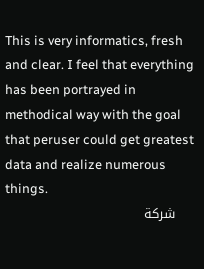This is very informatics, fresh and clear. I feel that everything has been portrayed in methodical way with the goal that peruser could get greatest data and realize numerous things.
    شركة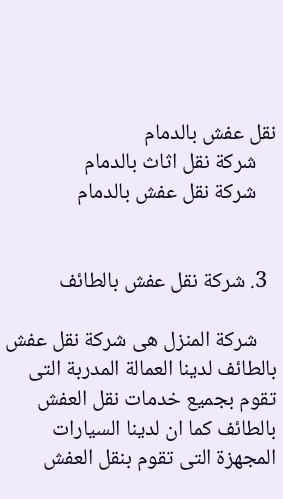نقل عفش بالدمام
    شركة نقل اثاث بالدمام
    شركة نقل عفش بالدمام


  3. شركة نقل عفش بالطائف

    شركة المنزل هى شركة نقل عفش بالطائف لدينا العمالة المدربة التى تقوم بجميع خدمات نقل العفش بالطائف كما ان لدينا السيارات المجهزة التى تقوم بنقل العفش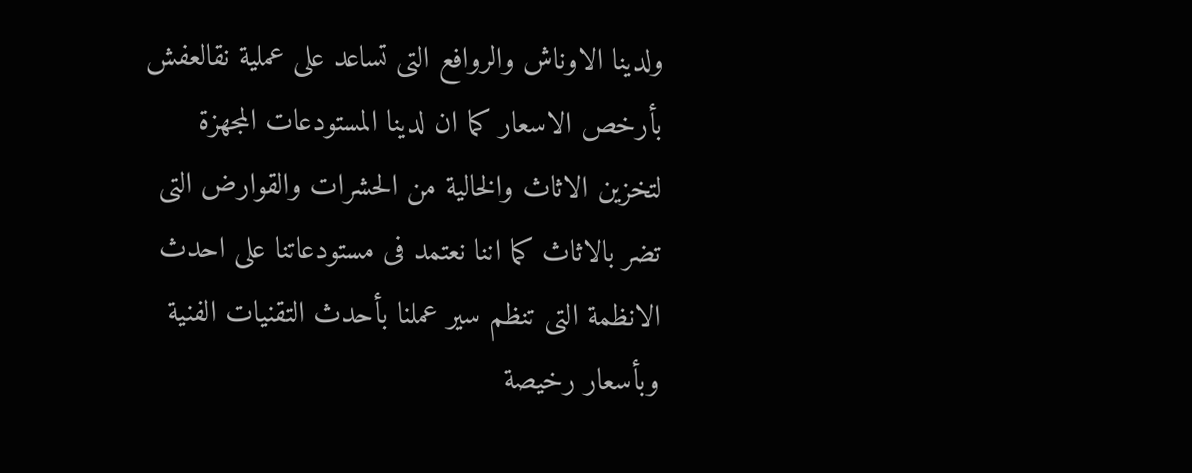ولدينا الاوناش والروافع التى تساعد على عملية نقالعفش بأرخص الاسعار كما ان لدينا المستودعات المجهزة لتخزين الاثاث والخالية من الحشرات والقوارض التى تضر بالاثاث كما اننا نعتمد فى مستودعاتنا على احدث الانظمة التى تنظم سير عملنا بأحدث التقنيات الفنية وبأسعار رخيصة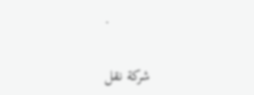.

    شركة نقل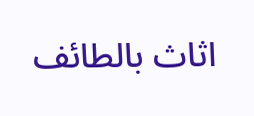اثاث بالطائف